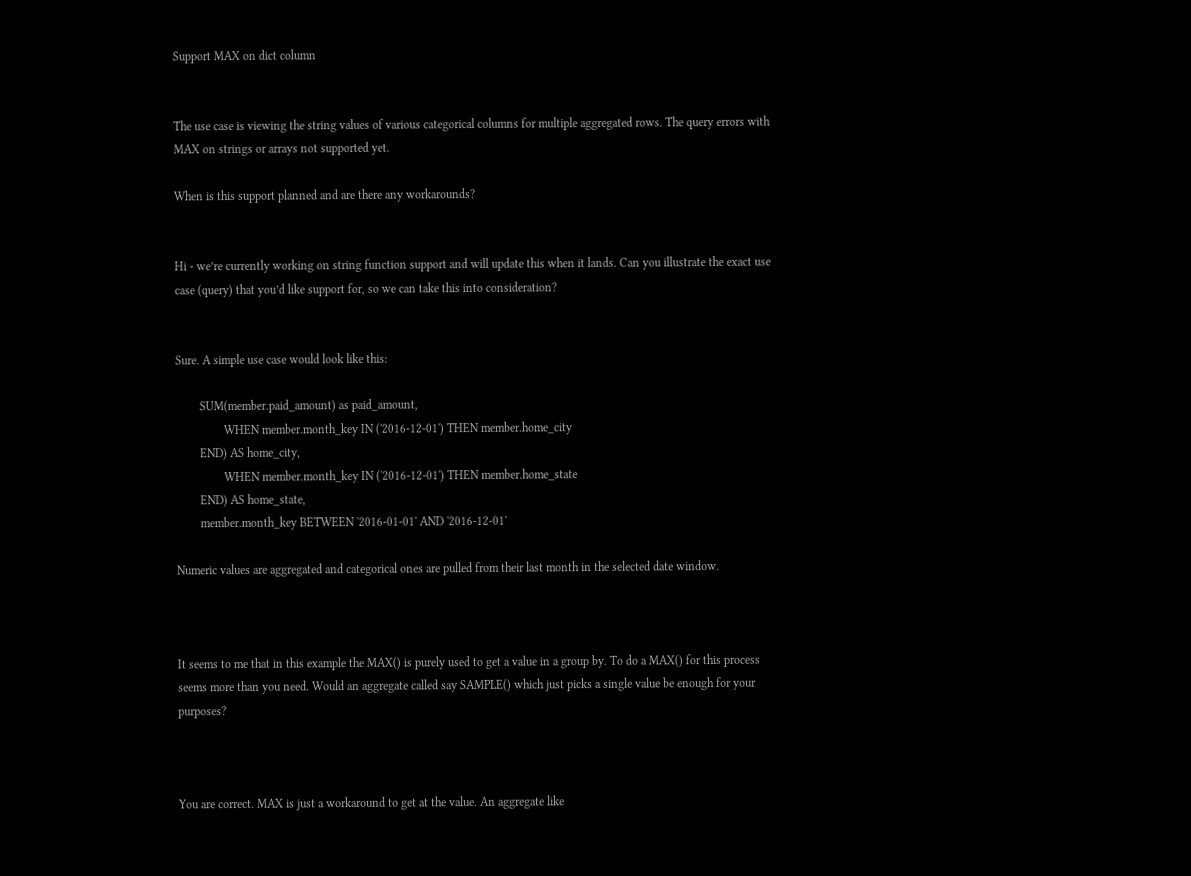Support MAX on dict column


The use case is viewing the string values of various categorical columns for multiple aggregated rows. The query errors with MAX on strings or arrays not supported yet.

When is this support planned and are there any workarounds?


Hi - we’re currently working on string function support and will update this when it lands. Can you illustrate the exact use case (query) that you’d like support for, so we can take this into consideration?


Sure. A simple use case would look like this:

        SUM(member.paid_amount) as paid_amount,
                WHEN member.month_key IN ('2016-12-01') THEN member.home_city
        END) AS home_city,
                WHEN member.month_key IN ('2016-12-01') THEN member.home_state
        END) AS home_state,
        member.month_key BETWEEN '2016-01-01' AND '2016-12-01'

Numeric values are aggregated and categorical ones are pulled from their last month in the selected date window.



It seems to me that in this example the MAX() is purely used to get a value in a group by. To do a MAX() for this process seems more than you need. Would an aggregate called say SAMPLE() which just picks a single value be enough for your purposes?



You are correct. MAX is just a workaround to get at the value. An aggregate like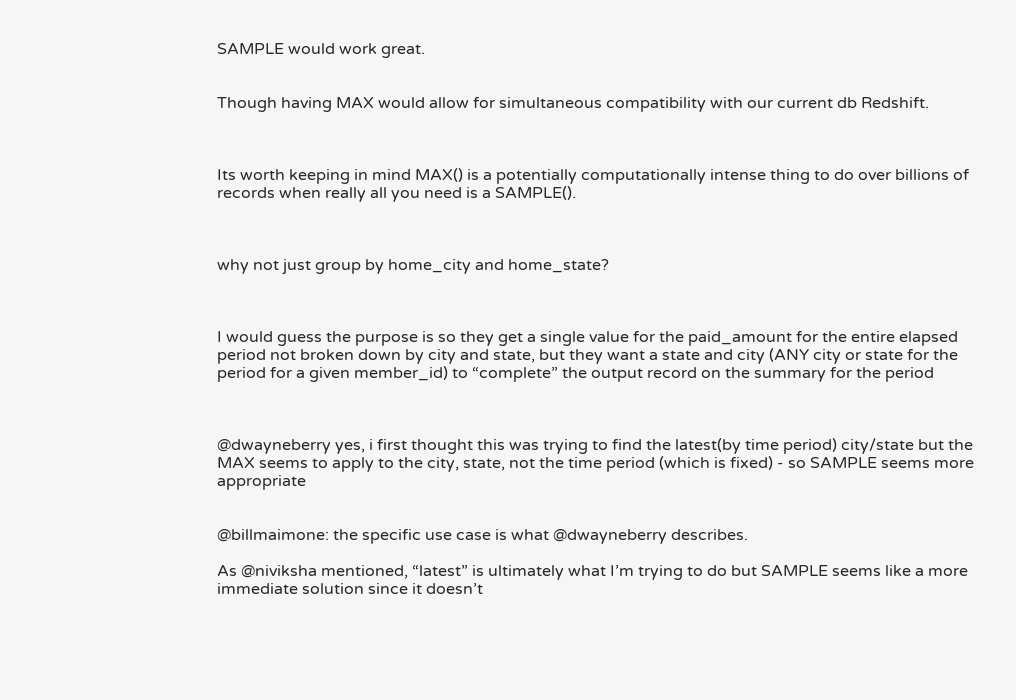SAMPLE would work great.


Though having MAX would allow for simultaneous compatibility with our current db Redshift.



Its worth keeping in mind MAX() is a potentially computationally intense thing to do over billions of records when really all you need is a SAMPLE().



why not just group by home_city and home_state?



I would guess the purpose is so they get a single value for the paid_amount for the entire elapsed period not broken down by city and state, but they want a state and city (ANY city or state for the period for a given member_id) to “complete” the output record on the summary for the period



@dwayneberry yes, i first thought this was trying to find the latest(by time period) city/state but the MAX seems to apply to the city, state, not the time period (which is fixed) - so SAMPLE seems more appropriate


@billmaimone: the specific use case is what @dwayneberry describes.

As @niviksha mentioned, “latest” is ultimately what I’m trying to do but SAMPLE seems like a more immediate solution since it doesn’t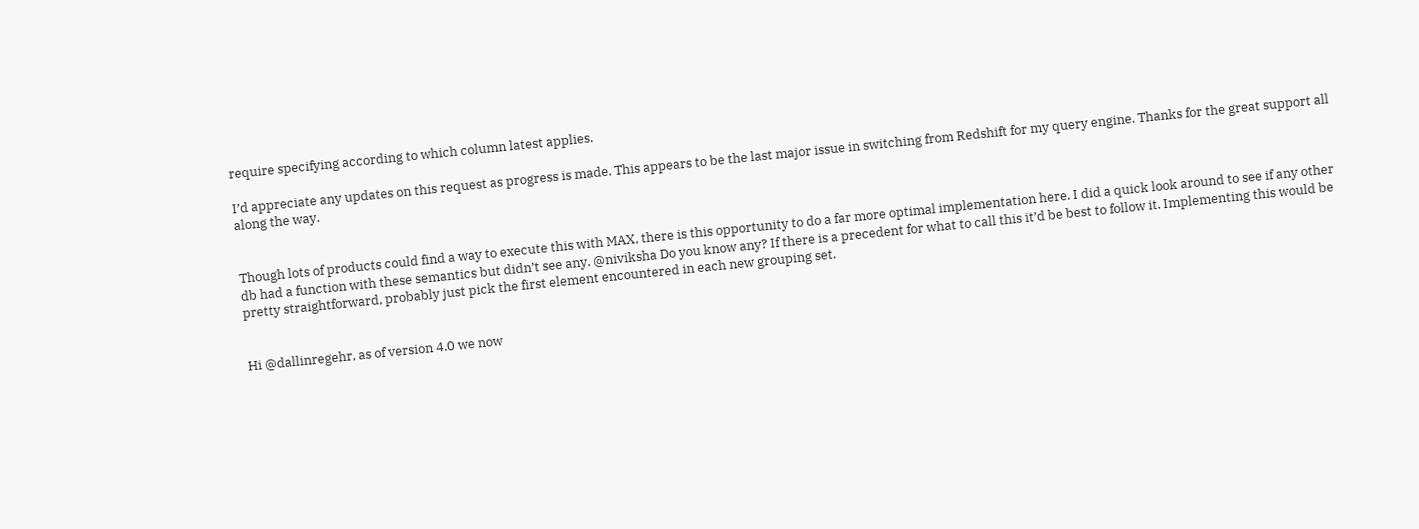require specifying according to which column latest applies.

I’d appreciate any updates on this request as progress is made. This appears to be the last major issue in switching from Redshift for my query engine. Thanks for the great support all along the way.


Though lots of products could find a way to execute this with MAX, there is this opportunity to do a far more optimal implementation here. I did a quick look around to see if any other db had a function with these semantics but didn’t see any. @niviksha Do you know any? If there is a precedent for what to call this it’d be best to follow it. Implementing this would be pretty straightforward, probably just pick the first element encountered in each new grouping set.


Hi @dallinregehr, as of version 4.0 we now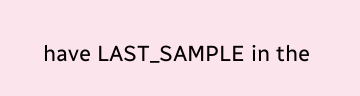have LAST_SAMPLE in the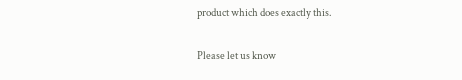product which does exactly this.

Please let us know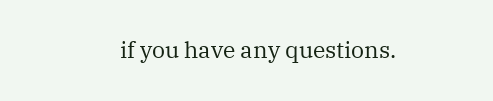if you have any questions.